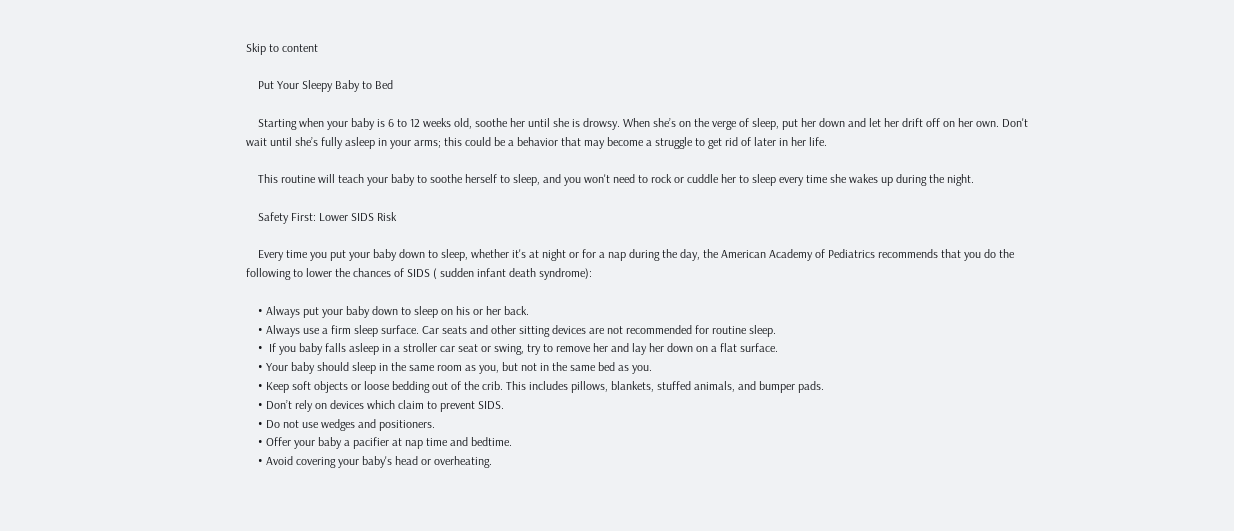Skip to content

    Put Your Sleepy Baby to Bed

    Starting when your baby is 6 to 12 weeks old, soothe her until she is drowsy. When she’s on the verge of sleep, put her down and let her drift off on her own. Don't wait until she’s fully asleep in your arms; this could be a behavior that may become a struggle to get rid of later in her life.

    This routine will teach your baby to soothe herself to sleep, and you won't need to rock or cuddle her to sleep every time she wakes up during the night.

    Safety First: Lower SIDS Risk

    Every time you put your baby down to sleep, whether it's at night or for a nap during the day, the American Academy of Pediatrics recommends that you do the following to lower the chances of SIDS ( sudden infant death syndrome):

    • Always put your baby down to sleep on his or her back.
    • Always use a firm sleep surface. Car seats and other sitting devices are not recommended for routine sleep.
    •  If you baby falls asleep in a stroller car seat or swing, try to remove her and lay her down on a flat surface.
    • Your baby should sleep in the same room as you, but not in the same bed as you.
    • Keep soft objects or loose bedding out of the crib. This includes pillows, blankets, stuffed animals, and bumper pads.
    • Don’t rely on devices which claim to prevent SIDS.
    • Do not use wedges and positioners.
    • Offer your baby a pacifier at nap time and bedtime.
    • Avoid covering your baby's head or overheating.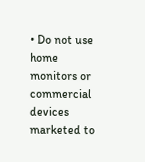• Do not use home monitors or commercial devices marketed to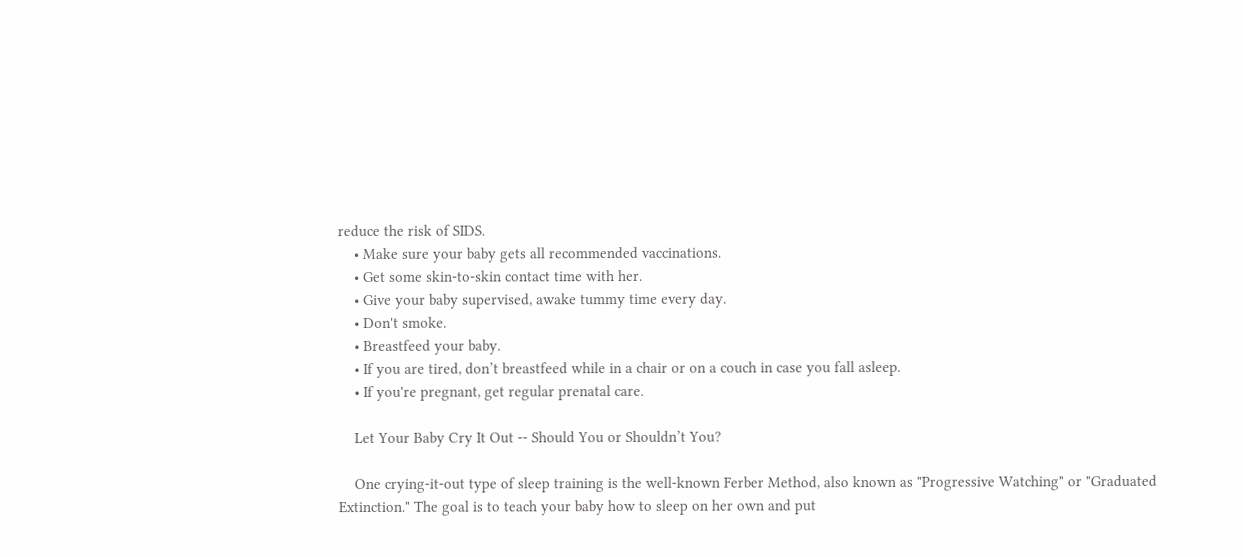reduce the risk of SIDS.
    • Make sure your baby gets all recommended vaccinations.
    • Get some skin-to-skin contact time with her.
    • Give your baby supervised, awake tummy time every day.
    • Don't smoke.
    • Breastfeed your baby.
    • If you are tired, don’t breastfeed while in a chair or on a couch in case you fall asleep.
    • If you're pregnant, get regular prenatal care.

    Let Your Baby Cry It Out -- Should You or Shouldn’t You?

    One crying-it-out type of sleep training is the well-known Ferber Method, also known as "Progressive Watching" or "Graduated Extinction." The goal is to teach your baby how to sleep on her own and put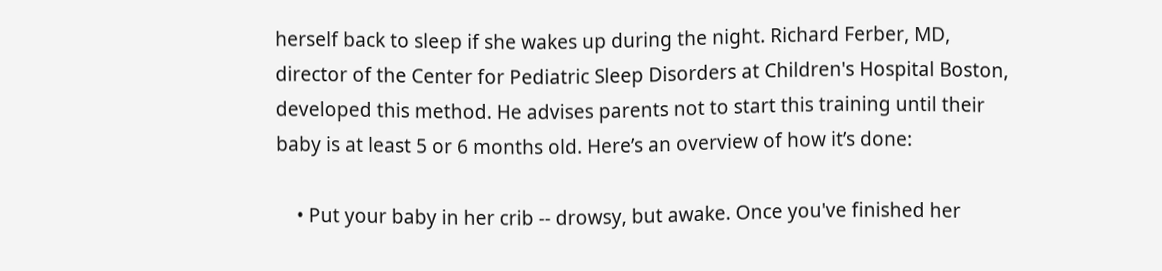herself back to sleep if she wakes up during the night. Richard Ferber, MD, director of the Center for Pediatric Sleep Disorders at Children's Hospital Boston, developed this method. He advises parents not to start this training until their baby is at least 5 or 6 months old. Here’s an overview of how it’s done:

    • Put your baby in her crib -- drowsy, but awake. Once you've finished her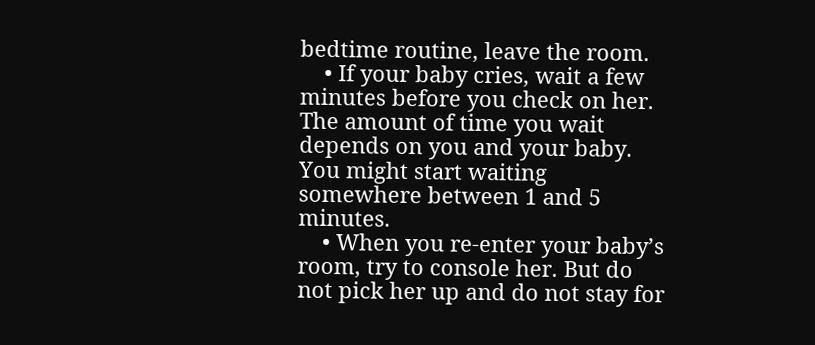bedtime routine, leave the room.
    • If your baby cries, wait a few minutes before you check on her. The amount of time you wait depends on you and your baby. You might start waiting somewhere between 1 and 5 minutes.
    • When you re-enter your baby’s room, try to console her. But do not pick her up and do not stay for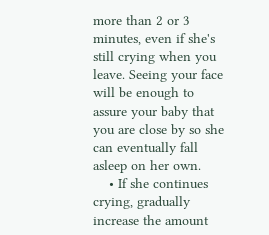more than 2 or 3 minutes, even if she's still crying when you leave. Seeing your face will be enough to assure your baby that you are close by so she can eventually fall asleep on her own.
    • If she continues crying, gradually increase the amount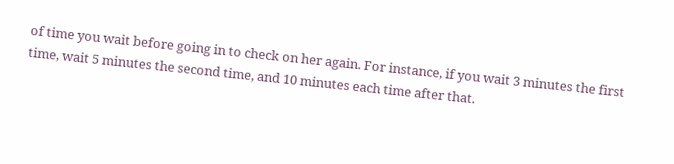of time you wait before going in to check on her again. For instance, if you wait 3 minutes the first time, wait 5 minutes the second time, and 10 minutes each time after that.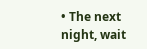• The next night, wait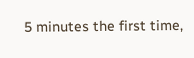5 minutes the first time,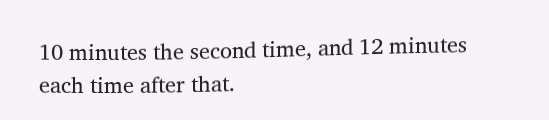10 minutes the second time, and 12 minutes each time after that.